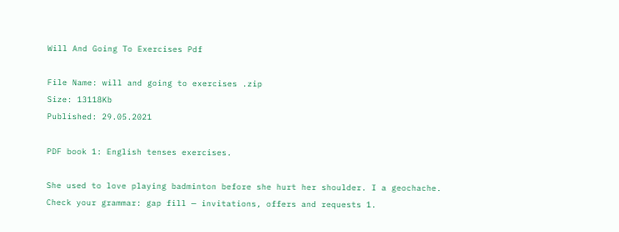Will And Going To Exercises Pdf

File Name: will and going to exercises .zip
Size: 13118Kb
Published: 29.05.2021

PDF book 1: English tenses exercises.

She used to love playing badminton before she hurt her shoulder. I a geochache. Check your grammar: gap fill — invitations, offers and requests 1.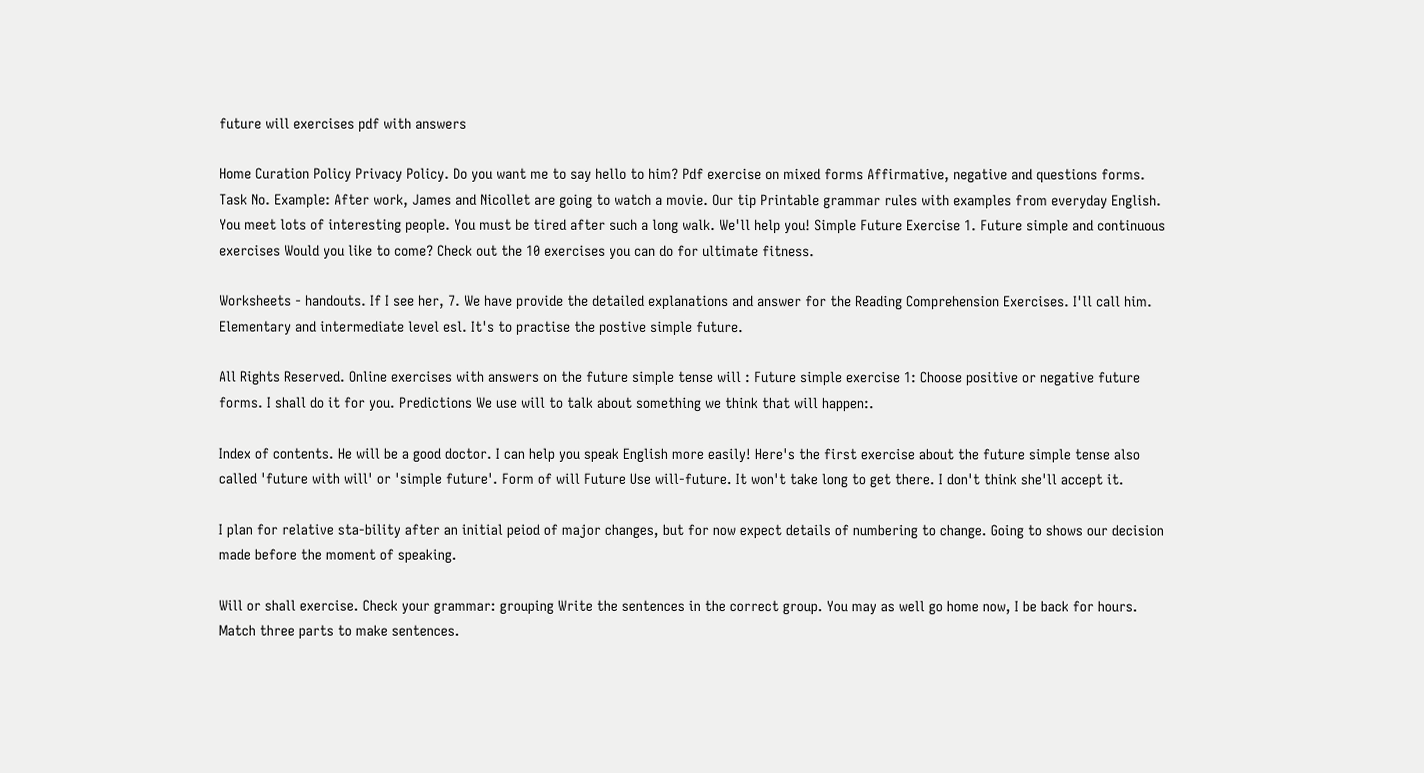future will exercises pdf with answers

Home Curation Policy Privacy Policy. Do you want me to say hello to him? Pdf exercise on mixed forms Affirmative, negative and questions forms. Task No. Example: After work, James and Nicollet are going to watch a movie. Our tip Printable grammar rules with examples from everyday English. You meet lots of interesting people. You must be tired after such a long walk. We'll help you! Simple Future Exercise 1. Future simple and continuous exercises Would you like to come? Check out the 10 exercises you can do for ultimate fitness.

Worksheets - handouts. If I see her, 7. We have provide the detailed explanations and answer for the Reading Comprehension Exercises. I'll call him. Elementary and intermediate level esl. It's to practise the postive simple future.

All Rights Reserved. Online exercises with answers on the future simple tense will : Future simple exercise 1: Choose positive or negative future forms. I shall do it for you. Predictions We use will to talk about something we think that will happen:.

Index of contents. He will be a good doctor. I can help you speak English more easily! Here's the first exercise about the future simple tense also called 'future with will' or 'simple future'. Form of will Future Use will-future. It won't take long to get there. I don't think she'll accept it.

I plan for relative sta-bility after an initial peiod of major changes, but for now expect details of numbering to change. Going to shows our decision made before the moment of speaking.

Will or shall exercise. Check your grammar: grouping Write the sentences in the correct group. You may as well go home now, I be back for hours. Match three parts to make sentences.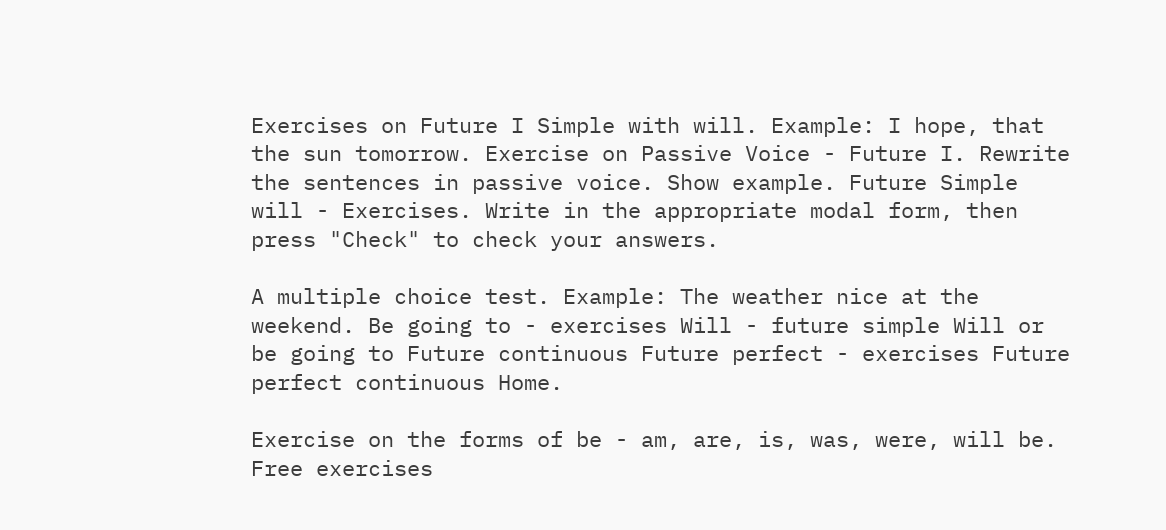Exercises on Future I Simple with will. Example: I hope, that the sun tomorrow. Exercise on Passive Voice - Future I. Rewrite the sentences in passive voice. Show example. Future Simple will - Exercises. Write in the appropriate modal form, then press "Check" to check your answers.

A multiple choice test. Example: The weather nice at the weekend. Be going to - exercises Will - future simple Will or be going to Future continuous Future perfect - exercises Future perfect continuous Home.

Exercise on the forms of be - am, are, is, was, were, will be. Free exercises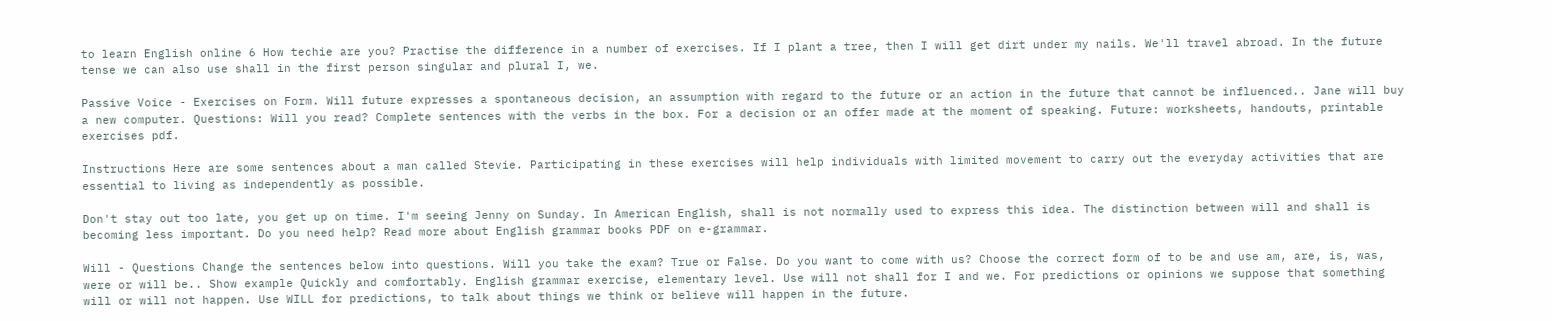to learn English online 6 How techie are you? Practise the difference in a number of exercises. If I plant a tree, then I will get dirt under my nails. We'll travel abroad. In the future tense we can also use shall in the first person singular and plural I, we.

Passive Voice - Exercises on Form. Will future expresses a spontaneous decision, an assumption with regard to the future or an action in the future that cannot be influenced.. Jane will buy a new computer. Questions: Will you read? Complete sentences with the verbs in the box. For a decision or an offer made at the moment of speaking. Future: worksheets, handouts, printable exercises pdf.

Instructions Here are some sentences about a man called Stevie. Participating in these exercises will help individuals with limited movement to carry out the everyday activities that are essential to living as independently as possible.

Don't stay out too late, you get up on time. I'm seeing Jenny on Sunday. In American English, shall is not normally used to express this idea. The distinction between will and shall is becoming less important. Do you need help? Read more about English grammar books PDF on e-grammar.

Will - Questions Change the sentences below into questions. Will you take the exam? True or False. Do you want to come with us? Choose the correct form of to be and use am, are, is, was, were or will be.. Show example Quickly and comfortably. English grammar exercise, elementary level. Use will not shall for I and we. For predictions or opinions we suppose that something will or will not happen. Use WILL for predictions, to talk about things we think or believe will happen in the future.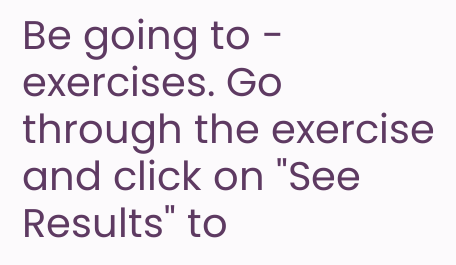Be going to - exercises. Go through the exercise and click on "See Results" to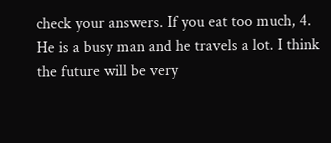check your answers. If you eat too much, 4. He is a busy man and he travels a lot. I think the future will be very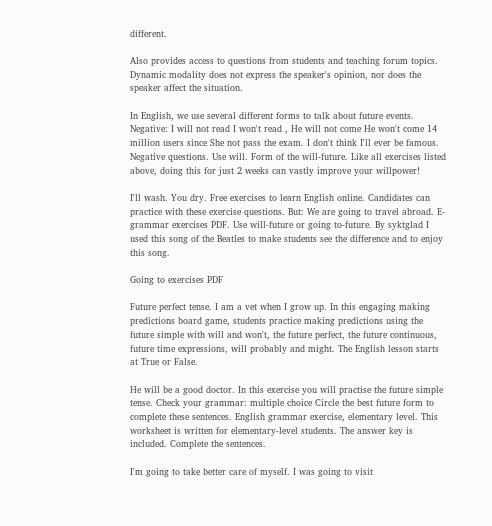different.

Also provides access to questions from students and teaching forum topics. Dynamic modality does not express the speaker's opinion, nor does the speaker affect the situation.

In English, we use several different forms to talk about future events. Negative: I will not read I won't read , He will not come He won't come 14 million users since She not pass the exam. I don't think I'll ever be famous. Negative questions. Use will. Form of the will-future. Like all exercises listed above, doing this for just 2 weeks can vastly improve your willpower!

I'll wash. You dry. Free exercises to learn English online. Candidates can practice with these exercise questions. But: We are going to travel abroad. E-grammar exercises PDF. Use will-future or going to-future. By syktglad I used this song of the Beatles to make students see the difference and to enjoy this song.

Going to exercises PDF

Future perfect tense. I am a vet when I grow up. In this engaging making predictions board game, students practice making predictions using the future simple with will and won't, the future perfect, the future continuous, future time expressions, will probably and might. The English lesson starts at True or False.

He will be a good doctor. In this exercise you will practise the future simple tense. Check your grammar: multiple choice Circle the best future form to complete these sentences. English grammar exercise, elementary level. This worksheet is written for elementary-level students. The answer key is included. Complete the sentences.

I'm going to take better care of myself. I was going to visit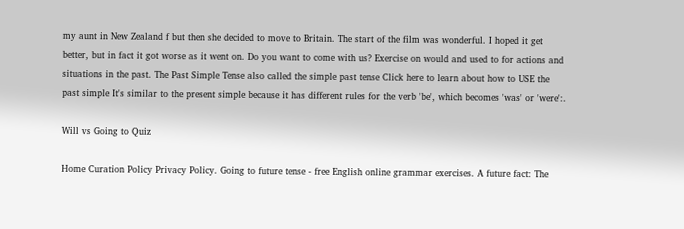my aunt in New Zealand f but then she decided to move to Britain. The start of the film was wonderful. I hoped it get better, but in fact it got worse as it went on. Do you want to come with us? Exercise on would and used to for actions and situations in the past. The Past Simple Tense also called the simple past tense Click here to learn about how to USE the past simple It's similar to the present simple because it has different rules for the verb 'be', which becomes 'was' or 'were':.

Will vs Going to Quiz

Home Curation Policy Privacy Policy. Going to future tense - free English online grammar exercises. A future fact: The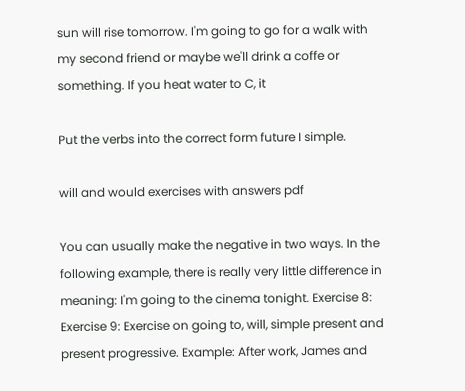sun will rise tomorrow. I'm going to go for a walk with my second friend or maybe we'll drink a coffe or something. If you heat water to C, it

Put the verbs into the correct form future I simple.

will and would exercises with answers pdf

You can usually make the negative in two ways. In the following example, there is really very little difference in meaning: I'm going to the cinema tonight. Exercise 8: Exercise 9: Exercise on going to, will, simple present and present progressive. Example: After work, James and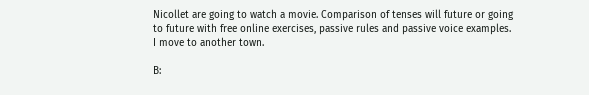Nicollet are going to watch a movie. Comparison of tenses will future or going to future with free online exercises, passive rules and passive voice examples. I move to another town.

B: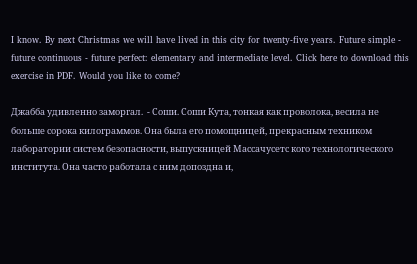I know. By next Christmas we will have lived in this city for twenty-five years. Future simple - future continuous - future perfect: elementary and intermediate level. Click here to download this exercise in PDF. Would you like to come?

Джабба удивленно заморгал.  - Соши. Соши Кута, тонкая как проволока, весила не больше сорока килограммов. Она была его помощницей, прекрасным техником лаборатории систем безопасности, выпускницей Массачусетс кого технологического института. Она часто работала с ним допоздна и,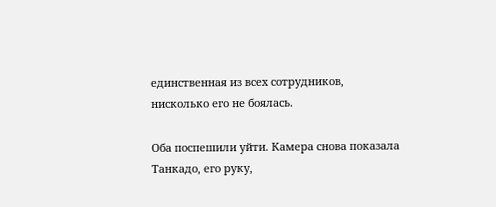единственная из всех сотрудников, нисколько его не боялась.

Оба поспешили уйти. Камера снова показала Танкадо, его руку,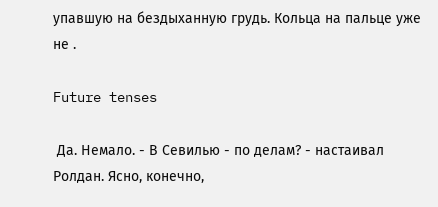упавшую на бездыханную грудь. Кольца на пальце уже не .

Future tenses

 Да. Немало. - В Севилью - по делам? - настаивал Ролдан. Ясно, конечно,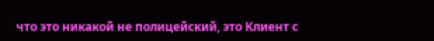что это никакой не полицейский, это Клиент с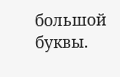большой буквы.